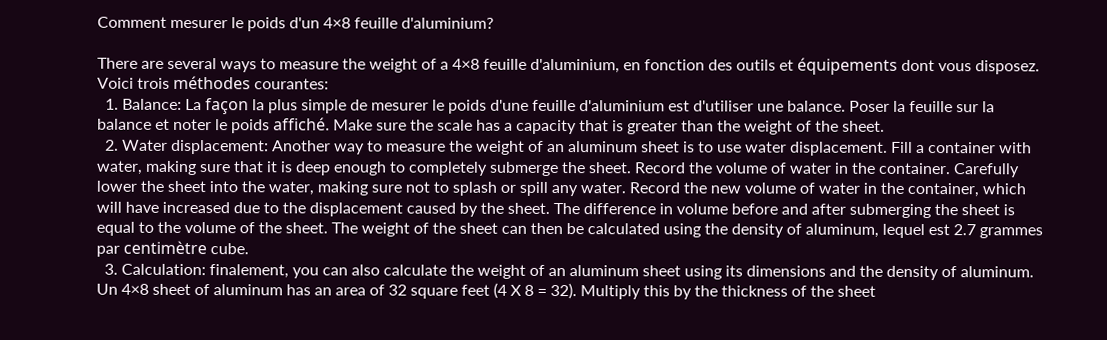Comment mesurer le poids d'un 4×8 feuille d'aluminium?

There are several ways to measure the weight of a 4×8 feuille d'aluminium, en fonction des outils et équipements dont vous disposez. Voici trois méthodes courantes:
  1. Balance: La façon la plus simple de mesurer le poids d'une feuille d'aluminium est d'utiliser une balance. Poser la feuille sur la balance et noter le poids affiché. Make sure the scale has a capacity that is greater than the weight of the sheet.
  2. Water displacement: Another way to measure the weight of an aluminum sheet is to use water displacement. Fill a container with water, making sure that it is deep enough to completely submerge the sheet. Record the volume of water in the container. Carefully lower the sheet into the water, making sure not to splash or spill any water. Record the new volume of water in the container, which will have increased due to the displacement caused by the sheet. The difference in volume before and after submerging the sheet is equal to the volume of the sheet. The weight of the sheet can then be calculated using the density of aluminum, lequel est 2.7 grammes par centimètre cube.
  3. Calculation: finalement, you can also calculate the weight of an aluminum sheet using its dimensions and the density of aluminum. Un 4×8 sheet of aluminum has an area of 32 square feet (4 X 8 = 32). Multiply this by the thickness of the sheet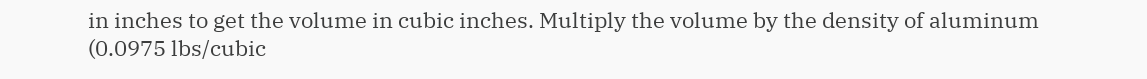in inches to get the volume in cubic inches. Multiply the volume by the density of aluminum (0.0975 lbs/cubic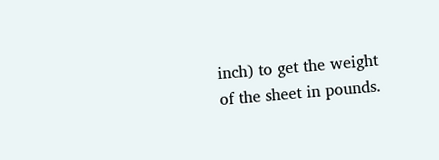inch) to get the weight of the sheet in pounds.